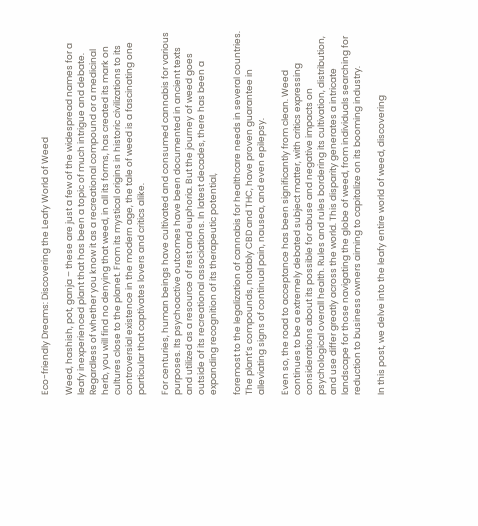Eco-friendly Dreams: Discovering the Leafy World of Weed

Weed, hashish, pot, ganja – these are just a few of the widespread names for a leafy inexperienced plant that has been a topic of much intrigue and debate. Regardless of whether you know it as a recreational compound or a medicinal herb, you will find no denying that weed, in all its forms, has created its mark on cultures close to the planet. From its mystical origins in historic civilizations to its controversial existence in the modern age, the tale of weed is a fascinating one particular that captivates lovers and critics alike.

For centuries, human beings have cultivated and consumed cannabis for various purposes. Its psychoactive outcomes have been documented in ancient texts and utilized as a resource of rest and euphoria. But the journey of weed goes outside of its recreational associations. In latest decades, there has been a expanding recognition of its therapeutic potential,

foremost to the legalization of cannabis for healthcare needs in several countries. The plant’s compounds, notably CBD and THC, have proven guarantee in alleviating signs of continual pain, nausea, and even epilepsy.

Even so, the road to acceptance has been significantly from clean. Weed continues to be a extremely debated subject matter, with critics expressing considerations about its possible for abuse and negative impacts on psychological overall health. Rules and rules bordering its cultivation, distribution, and use differ greatly across the world. This disparity generates a intricate landscape for those navigating the globe of weed, from individuals searching for reduction to business owners aiming to capitalize on its booming industry.

In this post, we delve into the leafy entire world of weed, discovering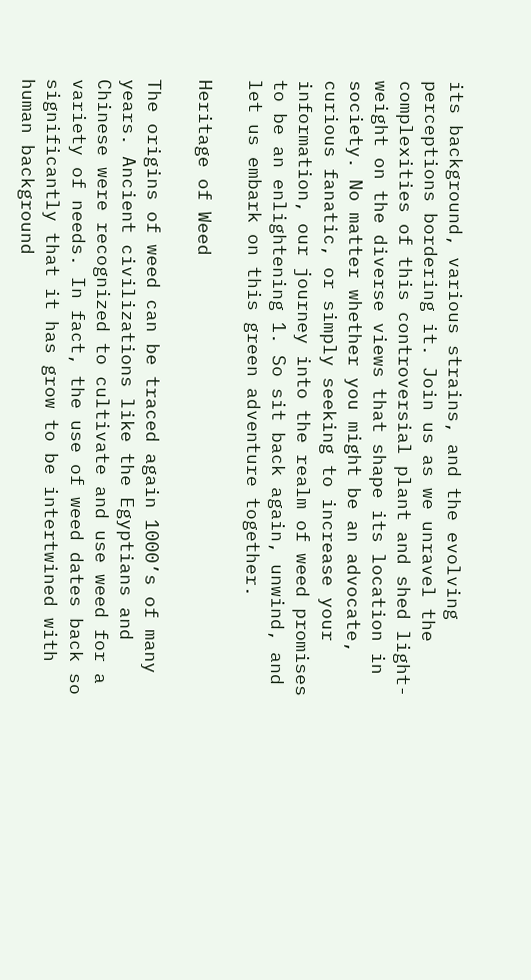its background, various strains, and the evolving perceptions bordering it. Join us as we unravel the complexities of this controversial plant and shed light-weight on the diverse views that shape its location in society. No matter whether you might be an advocate, curious fanatic, or simply seeking to increase your information, our journey into the realm of weed promises to be an enlightening 1. So sit back again, unwind, and let us embark on this green adventure together.

Heritage of Weed

The origins of weed can be traced again 1000’s of many years. Ancient civilizations like the Egyptians and Chinese were recognized to cultivate and use weed for a variety of needs. In fact, the use of weed dates back so significantly that it has grow to be intertwined with human background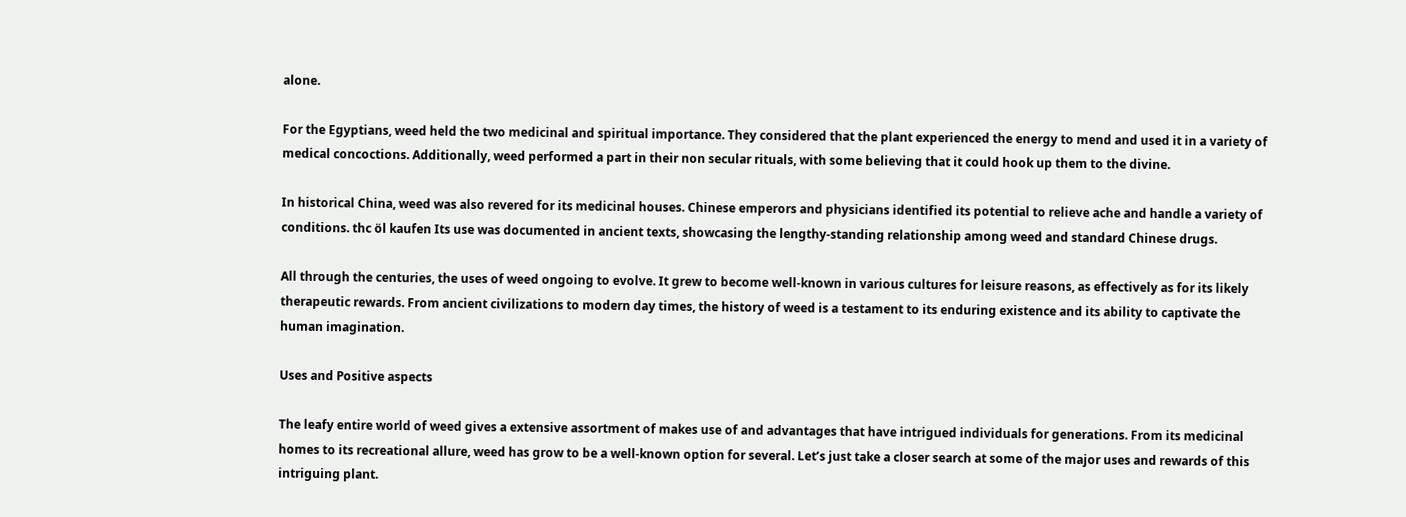alone.

For the Egyptians, weed held the two medicinal and spiritual importance. They considered that the plant experienced the energy to mend and used it in a variety of medical concoctions. Additionally, weed performed a part in their non secular rituals, with some believing that it could hook up them to the divine.

In historical China, weed was also revered for its medicinal houses. Chinese emperors and physicians identified its potential to relieve ache and handle a variety of conditions. thc öl kaufen Its use was documented in ancient texts, showcasing the lengthy-standing relationship among weed and standard Chinese drugs.

All through the centuries, the uses of weed ongoing to evolve. It grew to become well-known in various cultures for leisure reasons, as effectively as for its likely therapeutic rewards. From ancient civilizations to modern day times, the history of weed is a testament to its enduring existence and its ability to captivate the human imagination.

Uses and Positive aspects

The leafy entire world of weed gives a extensive assortment of makes use of and advantages that have intrigued individuals for generations. From its medicinal homes to its recreational allure, weed has grow to be a well-known option for several. Let’s just take a closer search at some of the major uses and rewards of this intriguing plant.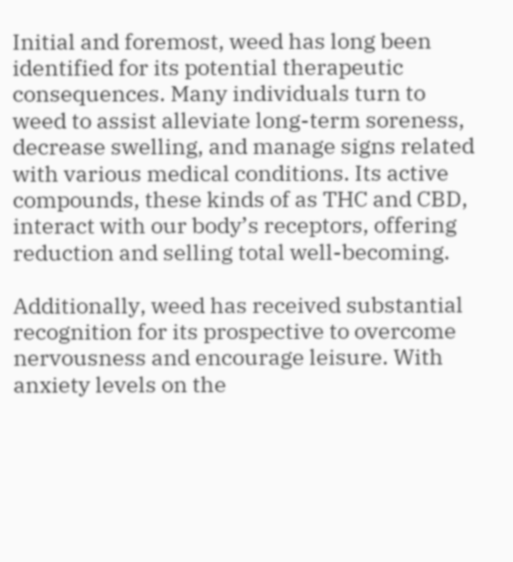Initial and foremost, weed has long been identified for its potential therapeutic consequences. Many individuals turn to weed to assist alleviate long-term soreness, decrease swelling, and manage signs related with various medical conditions. Its active compounds, these kinds of as THC and CBD, interact with our body’s receptors, offering reduction and selling total well-becoming.

Additionally, weed has received substantial recognition for its prospective to overcome nervousness and encourage leisure. With anxiety levels on the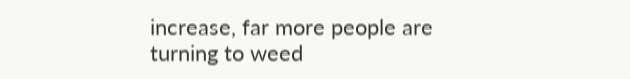increase, far more people are turning to weed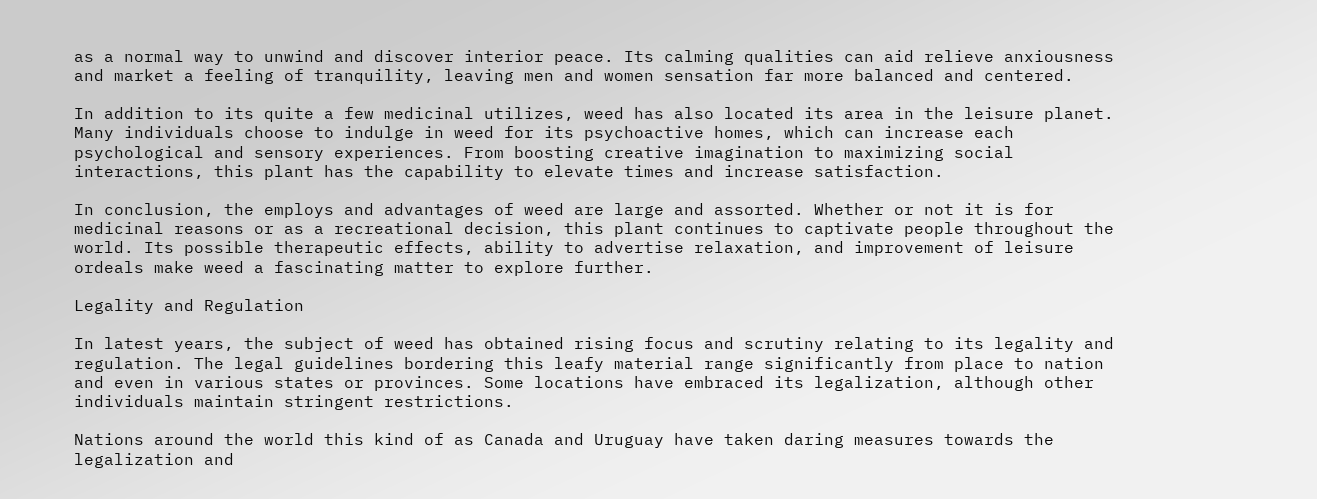as a normal way to unwind and discover interior peace. Its calming qualities can aid relieve anxiousness and market a feeling of tranquility, leaving men and women sensation far more balanced and centered.

In addition to its quite a few medicinal utilizes, weed has also located its area in the leisure planet. Many individuals choose to indulge in weed for its psychoactive homes, which can increase each psychological and sensory experiences. From boosting creative imagination to maximizing social interactions, this plant has the capability to elevate times and increase satisfaction.

In conclusion, the employs and advantages of weed are large and assorted. Whether or not it is for medicinal reasons or as a recreational decision, this plant continues to captivate people throughout the world. Its possible therapeutic effects, ability to advertise relaxation, and improvement of leisure ordeals make weed a fascinating matter to explore further.

Legality and Regulation

In latest years, the subject of weed has obtained rising focus and scrutiny relating to its legality and regulation. The legal guidelines bordering this leafy material range significantly from place to nation and even in various states or provinces. Some locations have embraced its legalization, although other individuals maintain stringent restrictions.

Nations around the world this kind of as Canada and Uruguay have taken daring measures towards the legalization and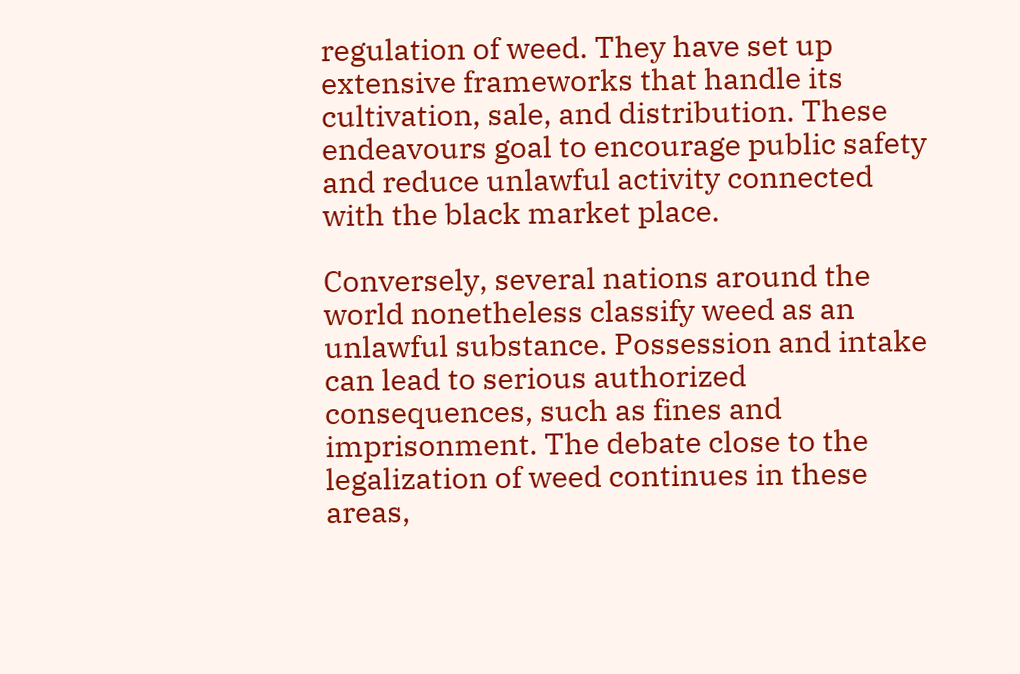regulation of weed. They have set up extensive frameworks that handle its cultivation, sale, and distribution. These endeavours goal to encourage public safety and reduce unlawful activity connected with the black market place.

Conversely, several nations around the world nonetheless classify weed as an unlawful substance. Possession and intake can lead to serious authorized consequences, such as fines and imprisonment. The debate close to the legalization of weed continues in these areas,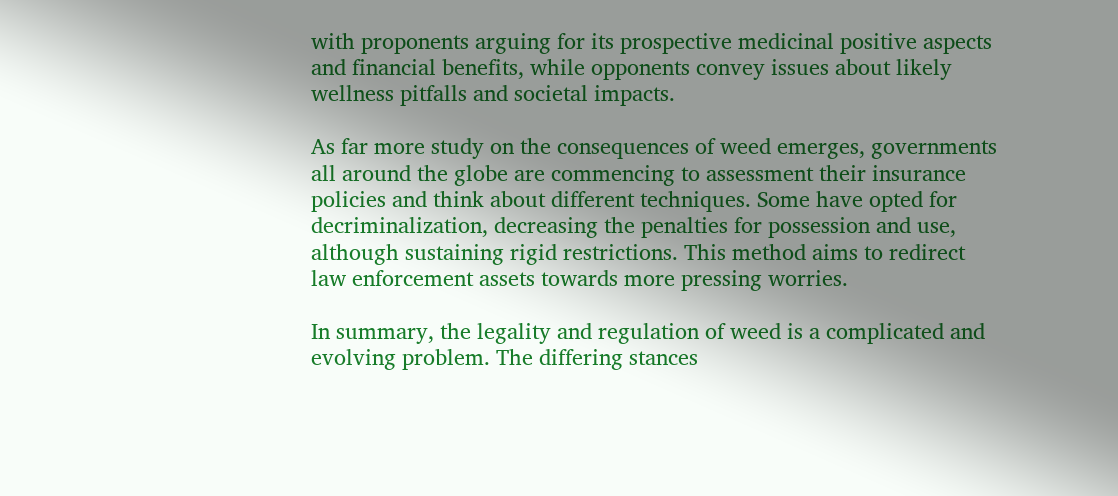with proponents arguing for its prospective medicinal positive aspects and financial benefits, while opponents convey issues about likely wellness pitfalls and societal impacts.

As far more study on the consequences of weed emerges, governments all around the globe are commencing to assessment their insurance policies and think about different techniques. Some have opted for decriminalization, decreasing the penalties for possession and use, although sustaining rigid restrictions. This method aims to redirect law enforcement assets towards more pressing worries.

In summary, the legality and regulation of weed is a complicated and evolving problem. The differing stances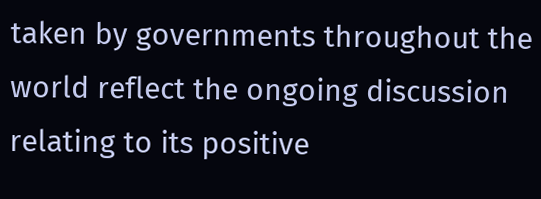taken by governments throughout the world reflect the ongoing discussion relating to its positive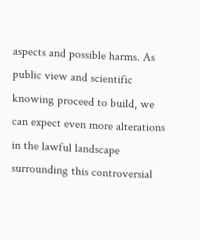aspects and possible harms. As public view and scientific knowing proceed to build, we can expect even more alterations in the lawful landscape surrounding this controversial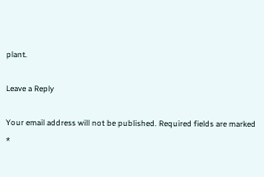plant.

Leave a Reply

Your email address will not be published. Required fields are marked *